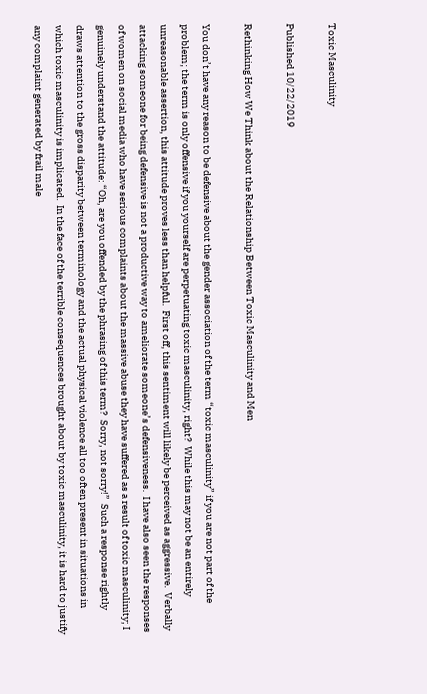Toxic Masculinity

Published 10/22/2019

Rethinking How We Think about the Relationship Between Toxic Masculinity and Men

You don’t have any reason to be defensive about the gender association of the term “toxic masculinity” if you are not part of the problem; the term is only offensive if you yourself are perpetuating toxic masculinity, right?  While this may not be an entirely unreasonable assertion, this attitude proves less than helpful.  First off, this sentiment will likely be perceived as aggressive.  Verbally attacking someone for being defensive is not a productive way to ameliorate someone’s defensiveness.  I have also seen the responses of women on social media who have serious complaints about the massive abuse they have suffered as a result of toxic masculinity; I genuinely understand the attitude: “Oh, are you offended by the phrasing of this term?  Sorry, not sorry!”  Such a response rightly draws attention to the gross disparity between terminology and the actual physical violence all too often present in situations in which toxic masculinity is implicated.  In the face of the terrible consequences brought about by toxic masculinity, it is hard to justify any complaint generated by frail male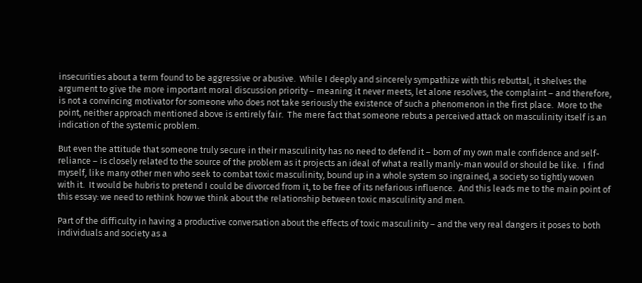insecurities about a term found to be aggressive or abusive.  While I deeply and sincerely sympathize with this rebuttal, it shelves the argument to give the more important moral discussion priority – meaning it never meets, let alone resolves, the complaint – and therefore, is not a convincing motivator for someone who does not take seriously the existence of such a phenomenon in the first place.  More to the point, neither approach mentioned above is entirely fair.  The mere fact that someone rebuts a perceived attack on masculinity itself is an indication of the systemic problem.

But even the attitude that someone truly secure in their masculinity has no need to defend it – born of my own male confidence and self-reliance – is closely related to the source of the problem as it projects an ideal of what a really manly-man would or should be like.  I find myself, like many other men who seek to combat toxic masculinity, bound up in a whole system so ingrained, a society so tightly woven with it.  It would be hubris to pretend I could be divorced from it, to be free of its nefarious influence.  And this leads me to the main point of this essay: we need to rethink how we think about the relationship between toxic masculinity and men.

Part of the difficulty in having a productive conversation about the effects of toxic masculinity – and the very real dangers it poses to both individuals and society as a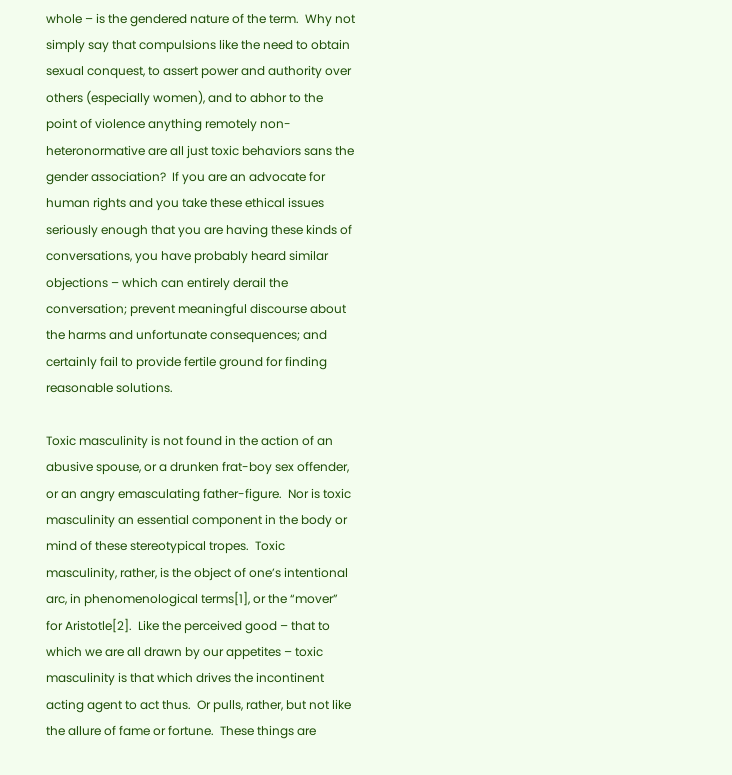whole – is the gendered nature of the term.  Why not simply say that compulsions like the need to obtain sexual conquest, to assert power and authority over others (especially women), and to abhor to the point of violence anything remotely non-heteronormative are all just toxic behaviors sans the gender association?  If you are an advocate for human rights and you take these ethical issues seriously enough that you are having these kinds of conversations, you have probably heard similar objections – which can entirely derail the conversation; prevent meaningful discourse about the harms and unfortunate consequences; and certainly fail to provide fertile ground for finding reasonable solutions.

Toxic masculinity is not found in the action of an abusive spouse, or a drunken frat-boy sex offender, or an angry emasculating father-figure.  Nor is toxic masculinity an essential component in the body or mind of these stereotypical tropes.  Toxic masculinity, rather, is the object of one’s intentional arc, in phenomenological terms[1], or the “mover” for Aristotle[2].  Like the perceived good – that to which we are all drawn by our appetites – toxic masculinity is that which drives the incontinent acting agent to act thus.  Or pulls, rather, but not like the allure of fame or fortune.  These things are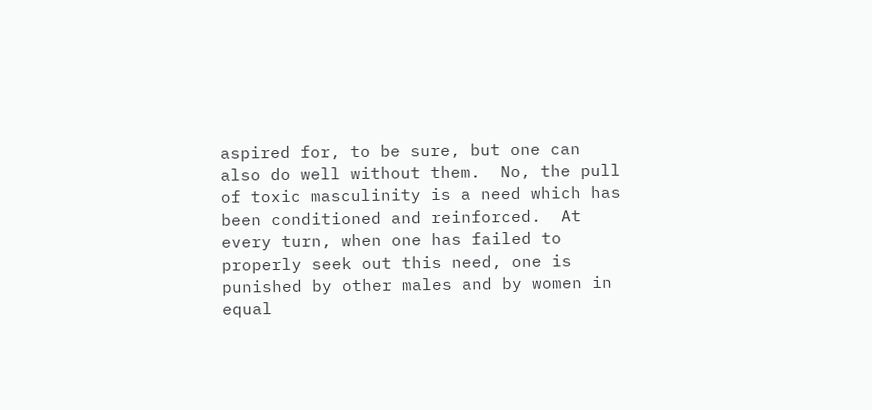aspired for, to be sure, but one can also do well without them.  No, the pull of toxic masculinity is a need which has been conditioned and reinforced.  At every turn, when one has failed to properly seek out this need, one is punished by other males and by women in equal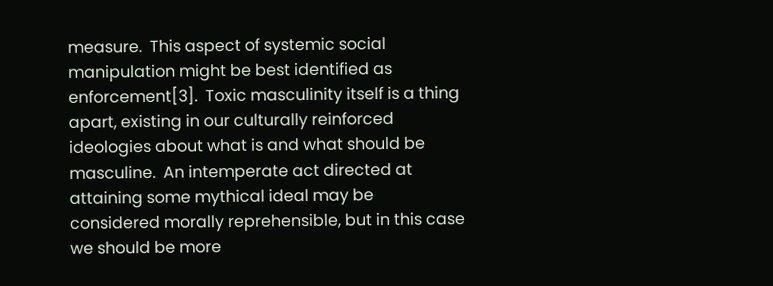measure.  This aspect of systemic social manipulation might be best identified as enforcement[3].  Toxic masculinity itself is a thing apart, existing in our culturally reinforced ideologies about what is and what should be masculine.  An intemperate act directed at attaining some mythical ideal may be considered morally reprehensible, but in this case we should be more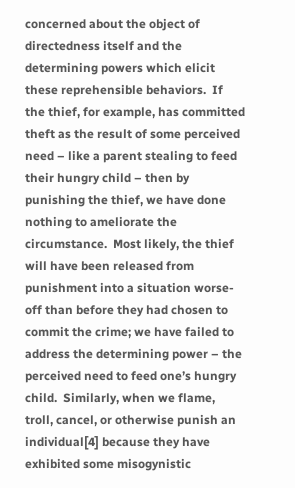concerned about the object of directedness itself and the determining powers which elicit these reprehensible behaviors.  If the thief, for example, has committed theft as the result of some perceived need – like a parent stealing to feed their hungry child – then by punishing the thief, we have done nothing to ameliorate the circumstance.  Most likely, the thief will have been released from punishment into a situation worse-off than before they had chosen to commit the crime; we have failed to address the determining power – the perceived need to feed one’s hungry child.  Similarly, when we flame, troll, cancel, or otherwise punish an individual[4] because they have exhibited some misogynistic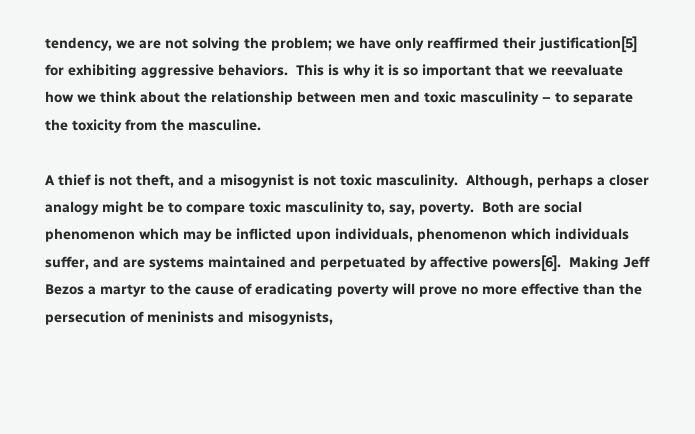tendency, we are not solving the problem; we have only reaffirmed their justification[5] for exhibiting aggressive behaviors.  This is why it is so important that we reevaluate how we think about the relationship between men and toxic masculinity – to separate the toxicity from the masculine.

A thief is not theft, and a misogynist is not toxic masculinity.  Although, perhaps a closer analogy might be to compare toxic masculinity to, say, poverty.  Both are social phenomenon which may be inflicted upon individuals, phenomenon which individuals suffer, and are systems maintained and perpetuated by affective powers[6].  Making Jeff Bezos a martyr to the cause of eradicating poverty will prove no more effective than the persecution of meninists and misogynists,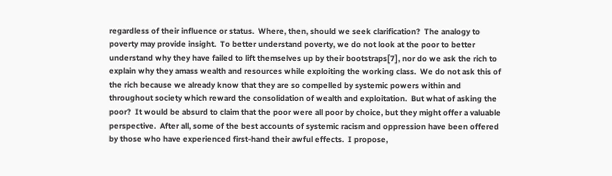regardless of their influence or status.  Where, then, should we seek clarification?  The analogy to poverty may provide insight.  To better understand poverty, we do not look at the poor to better understand why they have failed to lift themselves up by their bootstraps[7], nor do we ask the rich to explain why they amass wealth and resources while exploiting the working class.  We do not ask this of the rich because we already know that they are so compelled by systemic powers within and throughout society which reward the consolidation of wealth and exploitation.  But what of asking the poor?  It would be absurd to claim that the poor were all poor by choice, but they might offer a valuable perspective.  After all, some of the best accounts of systemic racism and oppression have been offered by those who have experienced first-hand their awful effects.  I propose,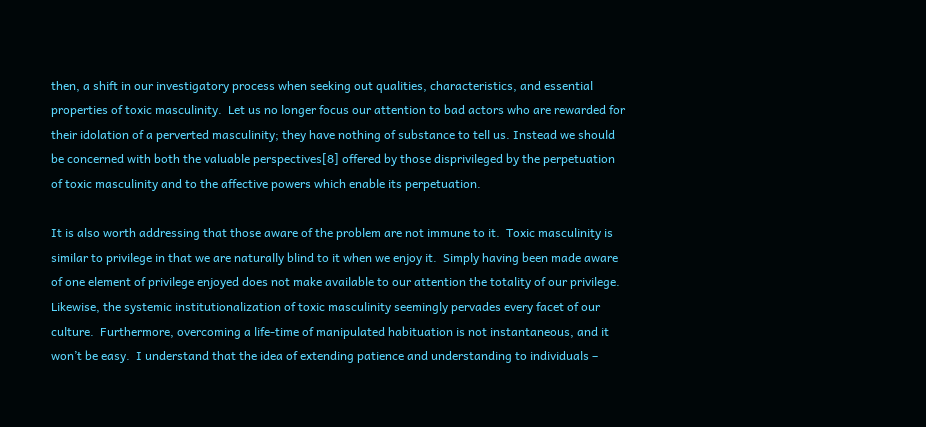then, a shift in our investigatory process when seeking out qualities, characteristics, and essential properties of toxic masculinity.  Let us no longer focus our attention to bad actors who are rewarded for their idolation of a perverted masculinity; they have nothing of substance to tell us. Instead we should be concerned with both the valuable perspectives[8] offered by those disprivileged by the perpetuation of toxic masculinity and to the affective powers which enable its perpetuation.

It is also worth addressing that those aware of the problem are not immune to it.  Toxic masculinity is similar to privilege in that we are naturally blind to it when we enjoy it.  Simply having been made aware of one element of privilege enjoyed does not make available to our attention the totality of our privilege.  Likewise, the systemic institutionalization of toxic masculinity seemingly pervades every facet of our culture.  Furthermore, overcoming a life-time of manipulated habituation is not instantaneous, and it won’t be easy.  I understand that the idea of extending patience and understanding to individuals –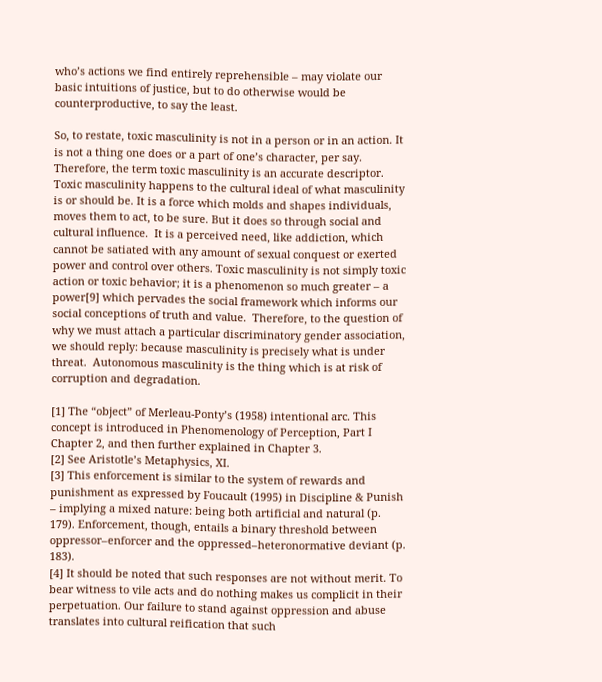who’s actions we find entirely reprehensible – may violate our basic intuitions of justice, but to do otherwise would be counterproductive, to say the least.

So, to restate, toxic masculinity is not in a person or in an action. It is not a thing one does or a part of one’s character, per say. Therefore, the term toxic masculinity is an accurate descriptor. Toxic masculinity happens to the cultural ideal of what masculinity is or should be. It is a force which molds and shapes individuals, moves them to act, to be sure. But it does so through social and cultural influence.  It is a perceived need, like addiction, which cannot be satiated with any amount of sexual conquest or exerted power and control over others. Toxic masculinity is not simply toxic action or toxic behavior; it is a phenomenon so much greater – a power[9] which pervades the social framework which informs our social conceptions of truth and value.  Therefore, to the question of why we must attach a particular discriminatory gender association, we should reply: because masculinity is precisely what is under threat.  Autonomous masculinity is the thing which is at risk of corruption and degradation.

[1] The “object” of Merleau-Ponty’s (1958) intentional arc. This concept is introduced in Phenomenology of Perception, Part I Chapter 2, and then further explained in Chapter 3.
[2] See Aristotle’s Metaphysics, XI.
[3] This enforcement is similar to the system of rewards and punishment as expressed by Foucault (1995) in Discipline & Punish – implying a mixed nature: being both artificial and natural (p. 179). Enforcement, though, entails a binary threshold between oppressor–enforcer and the oppressed–heteronormative deviant (p. 183).
[4] It should be noted that such responses are not without merit. To bear witness to vile acts and do nothing makes us complicit in their perpetuation. Our failure to stand against oppression and abuse translates into cultural reification that such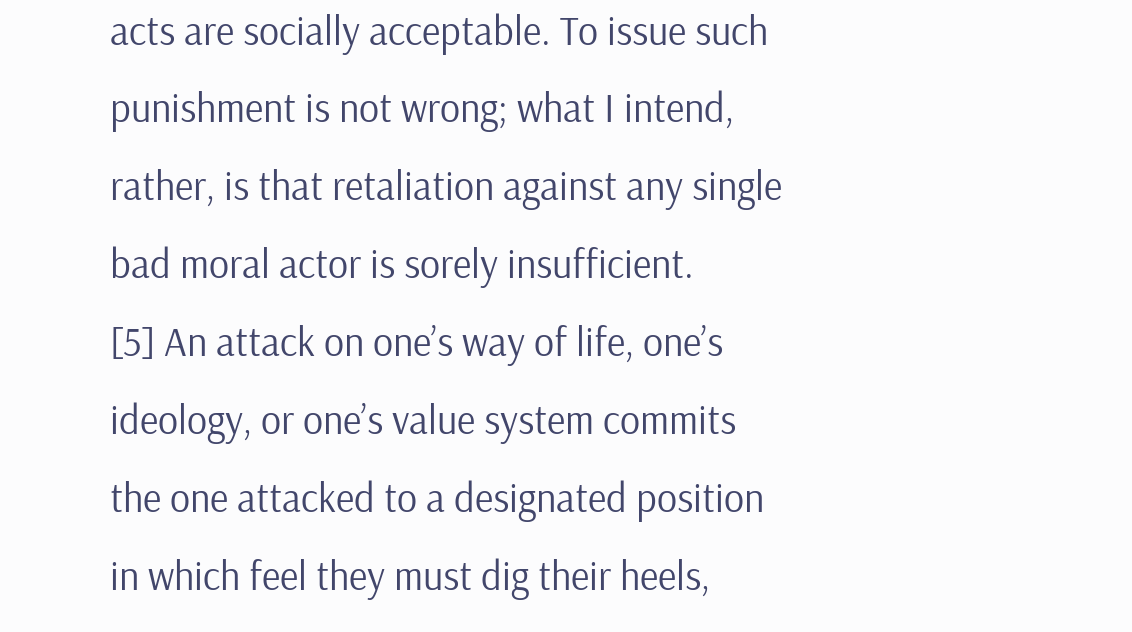acts are socially acceptable. To issue such punishment is not wrong; what I intend, rather, is that retaliation against any single bad moral actor is sorely insufficient.
[5] An attack on one’s way of life, one’s ideology, or one’s value system commits the one attacked to a designated position in which feel they must dig their heels,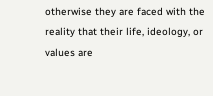otherwise they are faced with the reality that their life, ideology, or values are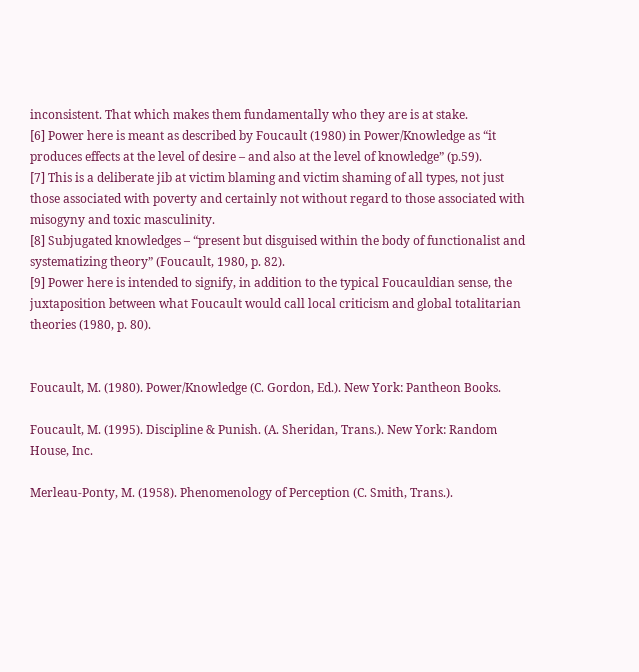inconsistent. That which makes them fundamentally who they are is at stake.
[6] Power here is meant as described by Foucault (1980) in Power/Knowledge as “it produces effects at the level of desire – and also at the level of knowledge” (p.59).
[7] This is a deliberate jib at victim blaming and victim shaming of all types, not just those associated with poverty and certainly not without regard to those associated with misogyny and toxic masculinity.
[8] Subjugated knowledges – “present but disguised within the body of functionalist and systematizing theory” (Foucault, 1980, p. 82).
[9] Power here is intended to signify, in addition to the typical Foucauldian sense, the juxtaposition between what Foucault would call local criticism and global totalitarian theories (1980, p. 80).


Foucault, M. (1980). Power/Knowledge (C. Gordon, Ed.). New York: Pantheon Books.

Foucault, M. (1995). Discipline & Punish. (A. Sheridan, Trans.). New York: Random House, Inc.

Merleau-Ponty, M. (1958). Phenomenology of Perception (C. Smith, Trans.).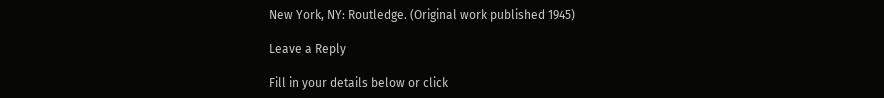New York, NY: Routledge. (Original work published 1945)

Leave a Reply

Fill in your details below or click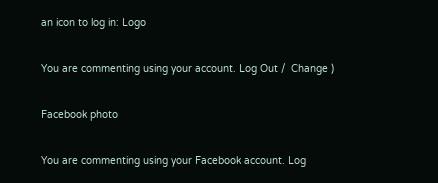an icon to log in: Logo

You are commenting using your account. Log Out /  Change )

Facebook photo

You are commenting using your Facebook account. Log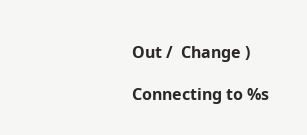Out /  Change )

Connecting to %s